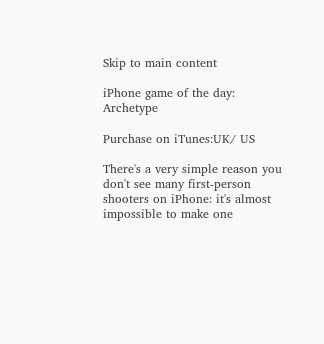Skip to main content

iPhone game of the day: Archetype

Purchase on iTunes:UK/ US

There's a very simple reason you don't see many first-person shooters on iPhone: it's almost impossible to make one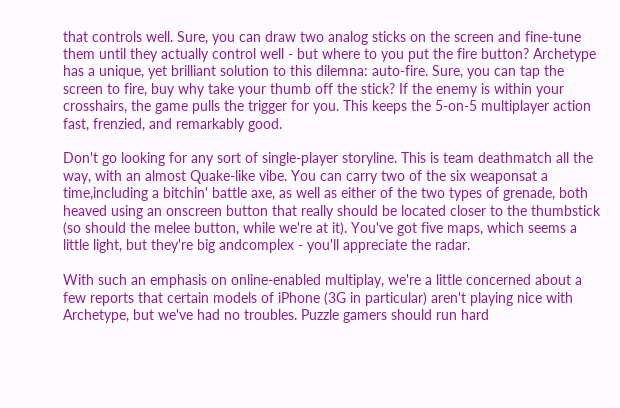that controls well. Sure, you can draw two analog sticks on the screen and fine-tune them until they actually control well - but where to you put the fire button? Archetype has a unique, yet brilliant solution to this dilemna: auto-fire. Sure, you can tap the screen to fire, buy why take your thumb off the stick? If the enemy is within your crosshairs, the game pulls the trigger for you. This keeps the 5-on-5 multiplayer action fast, frenzied, and remarkably good.

Don't go looking for any sort of single-player storyline. This is team deathmatch all the way, with an almost Quake-like vibe. You can carry two of the six weaponsat a time,including a bitchin' battle axe, as well as either of the two types of grenade, both heaved using an onscreen button that really should be located closer to the thumbstick (so should the melee button, while we're at it). You've got five maps, which seems a little light, but they're big andcomplex - you'll appreciate the radar.

With such an emphasis on online-enabled multiplay, we're a little concerned about a few reports that certain models of iPhone (3G in particular) aren't playing nice with Archetype, but we've had no troubles. Puzzle gamers should run hard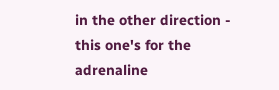in the other direction - this one's for the adrenaline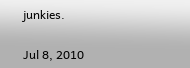junkies.

Jul 8, 2010